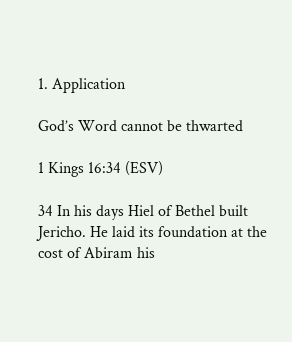1. Application

God’s Word cannot be thwarted

1 Kings 16:34 (ESV)

34 In his days Hiel of Bethel built Jericho. He laid its foundation at the cost of Abiram his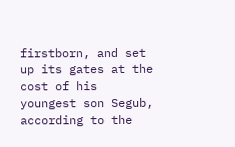firstborn, and set up its gates at the cost of his youngest son Segub, according to the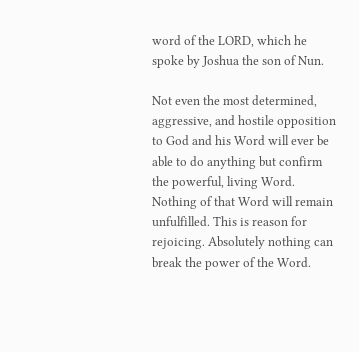word of the LORD, which he spoke by Joshua the son of Nun.

Not even the most determined, aggressive, and hostile opposition to God and his Word will ever be able to do anything but confirm the powerful, living Word. Nothing of that Word will remain unfulfilled. This is reason for rejoicing. Absolutely nothing can break the power of the Word.